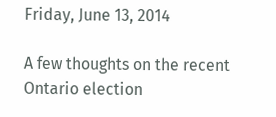Friday, June 13, 2014

A few thoughts on the recent Ontario election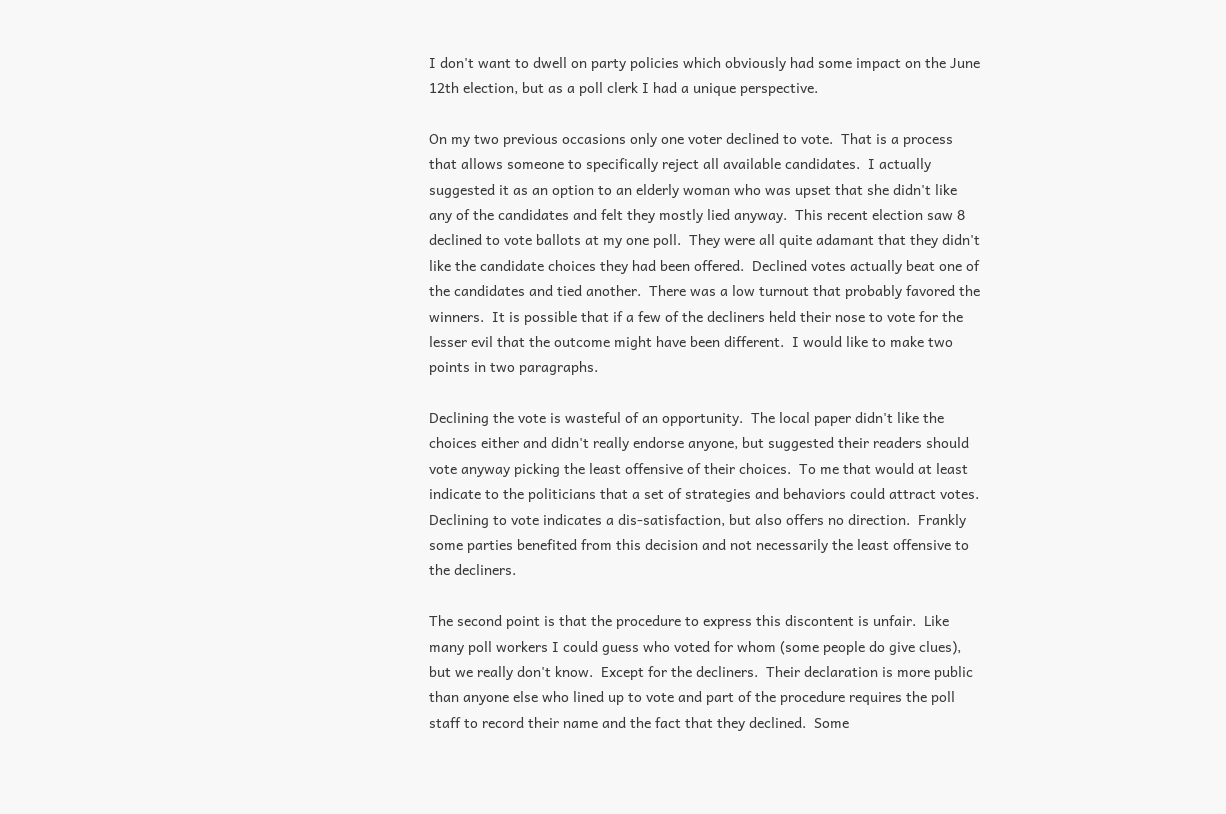I don't want to dwell on party policies which obviously had some impact on the June 12th election, but as a poll clerk I had a unique perspective.

On my two previous occasions only one voter declined to vote.  That is a process that allows someone to specifically reject all available candidates.  I actually suggested it as an option to an elderly woman who was upset that she didn't like any of the candidates and felt they mostly lied anyway.  This recent election saw 8 declined to vote ballots at my one poll.  They were all quite adamant that they didn't like the candidate choices they had been offered.  Declined votes actually beat one of the candidates and tied another.  There was a low turnout that probably favored the winners.  It is possible that if a few of the decliners held their nose to vote for the lesser evil that the outcome might have been different.  I would like to make two points in two paragraphs.

Declining the vote is wasteful of an opportunity.  The local paper didn't like the choices either and didn't really endorse anyone, but suggested their readers should vote anyway picking the least offensive of their choices.  To me that would at least indicate to the politicians that a set of strategies and behaviors could attract votes.  Declining to vote indicates a dis-satisfaction, but also offers no direction.  Frankly some parties benefited from this decision and not necessarily the least offensive to the decliners.

The second point is that the procedure to express this discontent is unfair.  Like many poll workers I could guess who voted for whom (some people do give clues), but we really don't know.  Except for the decliners.  Their declaration is more public than anyone else who lined up to vote and part of the procedure requires the poll staff to record their name and the fact that they declined.  Some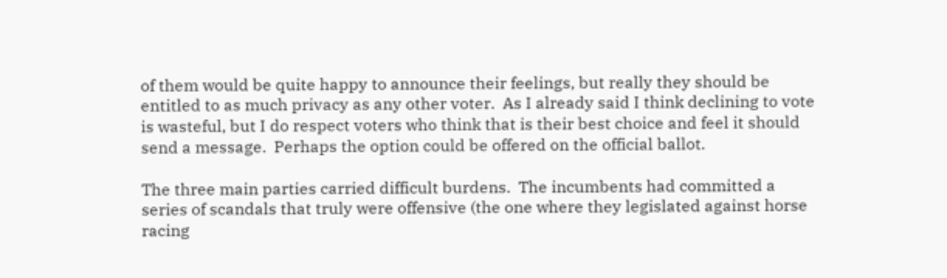of them would be quite happy to announce their feelings, but really they should be entitled to as much privacy as any other voter.  As I already said I think declining to vote is wasteful, but I do respect voters who think that is their best choice and feel it should send a message.  Perhaps the option could be offered on the official ballot.

The three main parties carried difficult burdens.  The incumbents had committed a series of scandals that truly were offensive (the one where they legislated against horse racing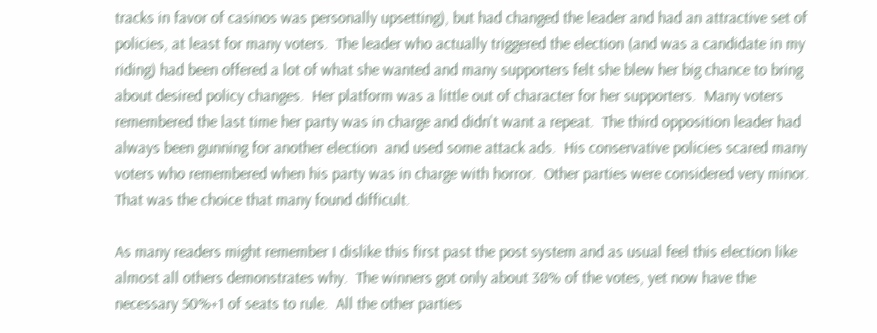tracks in favor of casinos was personally upsetting), but had changed the leader and had an attractive set of policies, at least for many voters.  The leader who actually triggered the election (and was a candidate in my riding) had been offered a lot of what she wanted and many supporters felt she blew her big chance to bring about desired policy changes.  Her platform was a little out of character for her supporters.  Many voters remembered the last time her party was in charge and didn't want a repeat.  The third opposition leader had always been gunning for another election  and used some attack ads.  His conservative policies scared many voters who remembered when his party was in charge with horror.  Other parties were considered very minor.  That was the choice that many found difficult.

As many readers might remember I dislike this first past the post system and as usual feel this election like almost all others demonstrates why.  The winners got only about 38% of the votes, yet now have the necessary 50%+1 of seats to rule.  All the other parties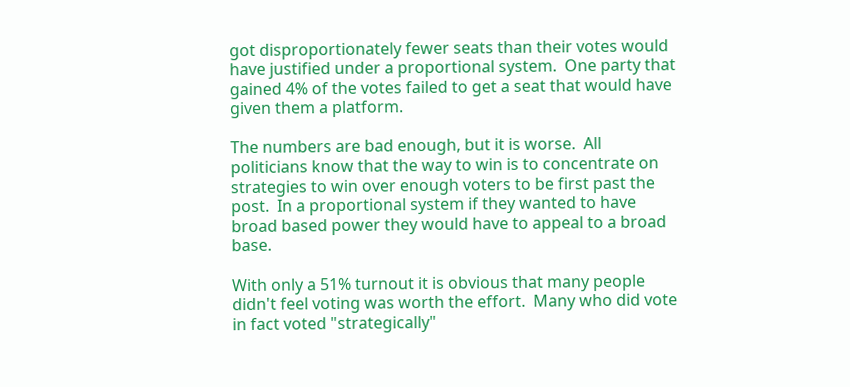got disproportionately fewer seats than their votes would have justified under a proportional system.  One party that gained 4% of the votes failed to get a seat that would have given them a platform.

The numbers are bad enough, but it is worse.  All politicians know that the way to win is to concentrate on strategies to win over enough voters to be first past the post.  In a proportional system if they wanted to have broad based power they would have to appeal to a broad base.

With only a 51% turnout it is obvious that many people didn't feel voting was worth the effort.  Many who did vote in fact voted "strategically"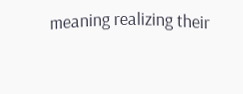meaning realizing their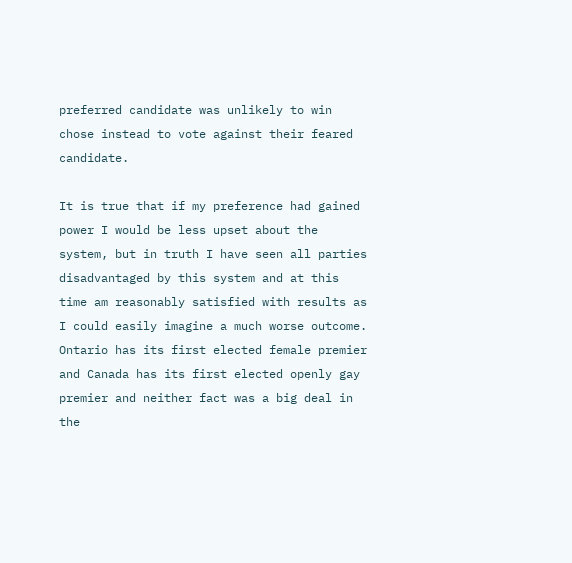preferred candidate was unlikely to win chose instead to vote against their feared candidate.

It is true that if my preference had gained power I would be less upset about the system, but in truth I have seen all parties disadvantaged by this system and at this time am reasonably satisfied with results as I could easily imagine a much worse outcome.  Ontario has its first elected female premier and Canada has its first elected openly gay premier and neither fact was a big deal in the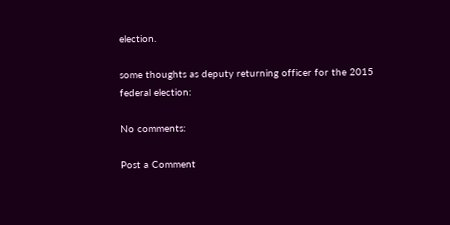election.

some thoughts as deputy returning officer for the 2015 federal election:

No comments:

Post a Comment